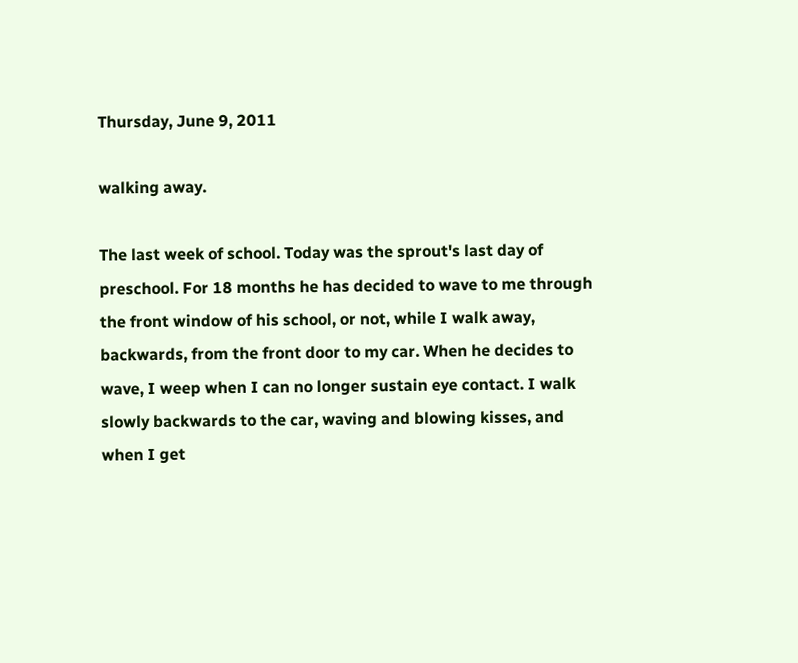Thursday, June 9, 2011

walking away.

The last week of school. Today was the sprout's last day of preschool. For 18 months he has decided to wave to me through the front window of his school, or not, while I walk away, backwards, from the front door to my car. When he decides to wave, I weep when I can no longer sustain eye contact. I walk slowly backwards to the car, waving and blowing kisses, and when I get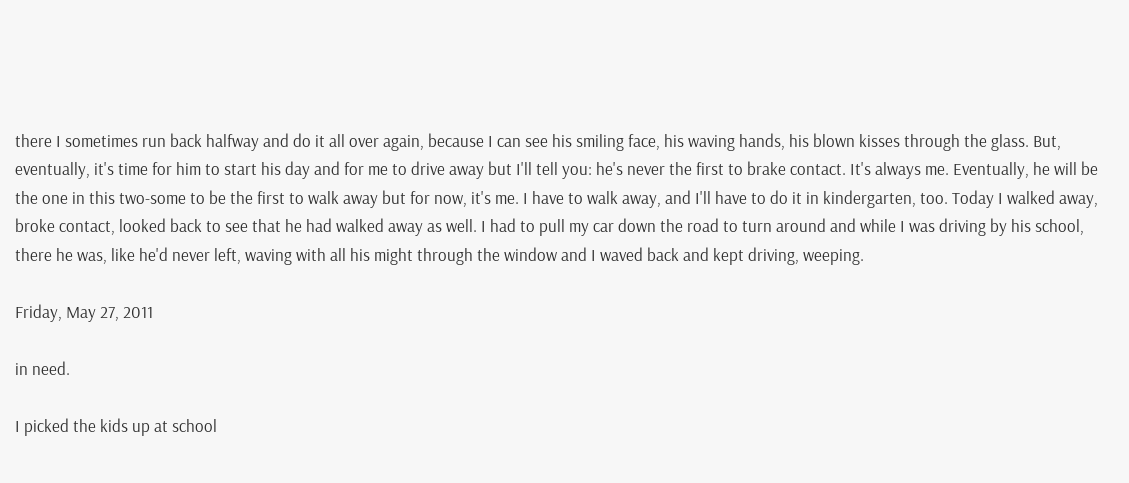there I sometimes run back halfway and do it all over again, because I can see his smiling face, his waving hands, his blown kisses through the glass. But, eventually, it's time for him to start his day and for me to drive away but I'll tell you: he's never the first to brake contact. It's always me. Eventually, he will be the one in this two-some to be the first to walk away but for now, it's me. I have to walk away, and I'll have to do it in kindergarten, too. Today I walked away, broke contact, looked back to see that he had walked away as well. I had to pull my car down the road to turn around and while I was driving by his school, there he was, like he'd never left, waving with all his might through the window and I waved back and kept driving, weeping.

Friday, May 27, 2011

in need.

I picked the kids up at school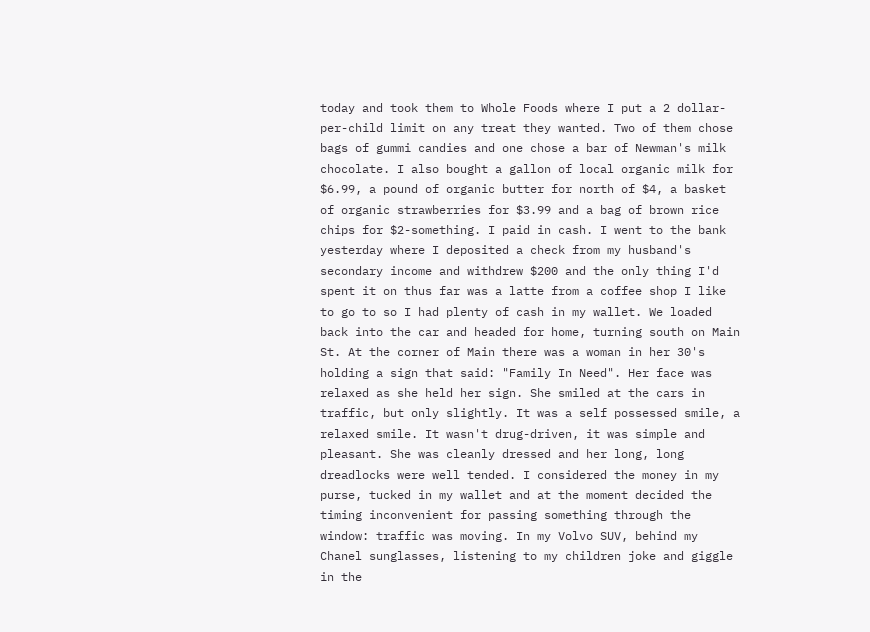today and took them to Whole Foods where I put a 2 dollar-per-child limit on any treat they wanted. Two of them chose bags of gummi candies and one chose a bar of Newman's milk chocolate. I also bought a gallon of local organic milk for $6.99, a pound of organic butter for north of $4, a basket of organic strawberries for $3.99 and a bag of brown rice chips for $2-something. I paid in cash. I went to the bank yesterday where I deposited a check from my husband's secondary income and withdrew $200 and the only thing I'd spent it on thus far was a latte from a coffee shop I like to go to so I had plenty of cash in my wallet. We loaded back into the car and headed for home, turning south on Main St. At the corner of Main there was a woman in her 30's holding a sign that said: "Family In Need". Her face was relaxed as she held her sign. She smiled at the cars in traffic, but only slightly. It was a self possessed smile, a relaxed smile. It wasn't drug-driven, it was simple and pleasant. She was cleanly dressed and her long, long dreadlocks were well tended. I considered the money in my purse, tucked in my wallet and at the moment decided the timing inconvenient for passing something through the window: traffic was moving. In my Volvo SUV, behind my Chanel sunglasses, listening to my children joke and giggle in the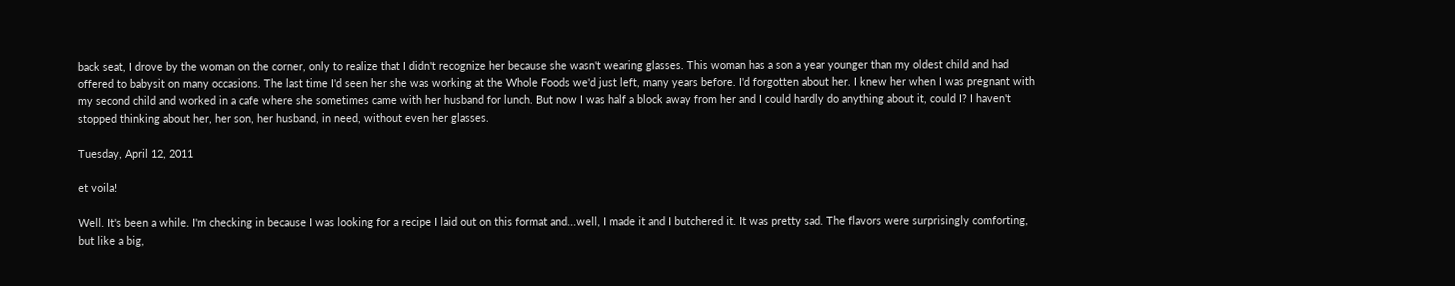back seat, I drove by the woman on the corner, only to realize that I didn't recognize her because she wasn't wearing glasses. This woman has a son a year younger than my oldest child and had offered to babysit on many occasions. The last time I'd seen her she was working at the Whole Foods we'd just left, many years before. I'd forgotten about her. I knew her when I was pregnant with my second child and worked in a cafe where she sometimes came with her husband for lunch. But now I was half a block away from her and I could hardly do anything about it, could I? I haven't stopped thinking about her, her son, her husband, in need, without even her glasses.

Tuesday, April 12, 2011

et voila!

Well. It's been a while. I'm checking in because I was looking for a recipe I laid out on this format and...well, I made it and I butchered it. It was pretty sad. The flavors were surprisingly comforting, but like a big,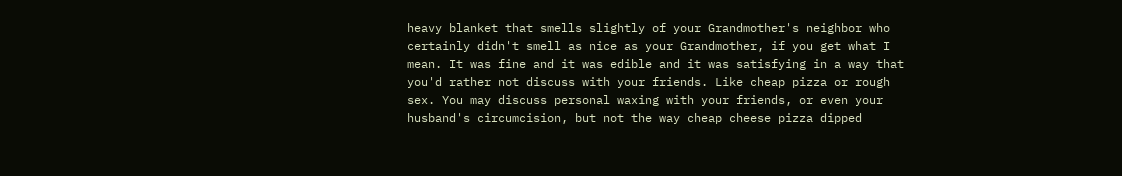heavy blanket that smells slightly of your Grandmother's neighbor who certainly didn't smell as nice as your Grandmother, if you get what I mean. It was fine and it was edible and it was satisfying in a way that you'd rather not discuss with your friends. Like cheap pizza or rough sex. You may discuss personal waxing with your friends, or even your husband's circumcision, but not the way cheap cheese pizza dipped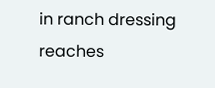in ranch dressing reaches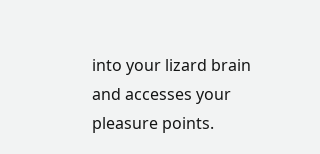into your lizard brain and accesses your pleasure points.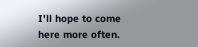I'll hope to come here more often.